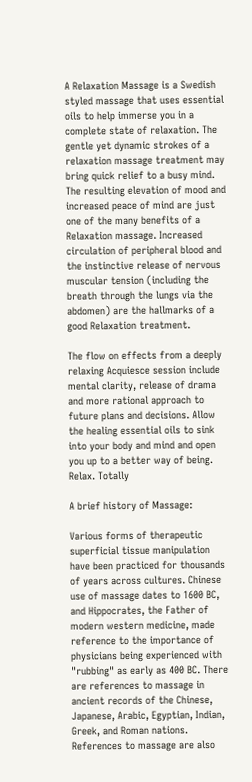A Relaxation Massage is a Swedish styled massage that uses essential oils to help immerse you in a complete state of relaxation. The gentle yet dynamic strokes of a relaxation massage treatment may bring quick relief to a busy mind. The resulting elevation of mood and increased peace of mind are just one of the many benefits of a Relaxation massage. Increased circulation of peripheral blood and the instinctive release of nervous muscular tension (including the breath through the lungs via the abdomen) are the hallmarks of a good Relaxation treatment.

The flow on effects from a deeply relaxing Acquiesce session include mental clarity, release of drama and more rational approach to future plans and decisions. Allow the healing essential oils to sink into your body and mind and open you up to a better way of being. Relax. Totally

A brief history of Massage:

Various forms of therapeutic superficial tissue manipulation have been practiced for thousands of years across cultures. Chinese use of massage dates to 1600 BC, and Hippocrates, the Father of modern western medicine, made reference to the importance of physicians being experienced with "rubbing" as early as 400 BC. There are references to massage in ancient records of the Chinese, Japanese, Arabic, Egyptian, Indian, Greek, and Roman nations. References to massage are also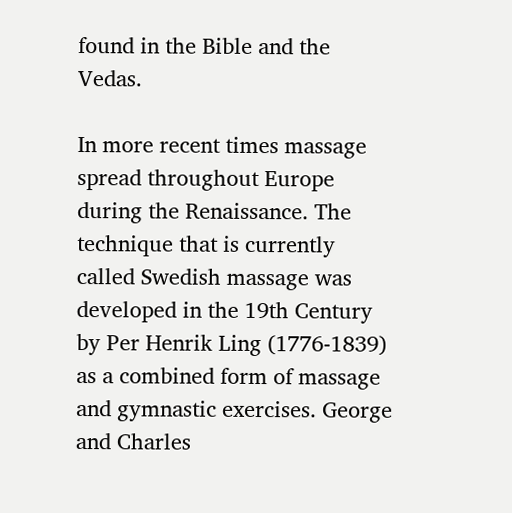found in the Bible and the Vedas.

In more recent times massage spread throughout Europe during the Renaissance. The technique that is currently called Swedish massage was developed in the 19th Century by Per Henrik Ling (1776-1839) as a combined form of massage and gymnastic exercises. George and Charles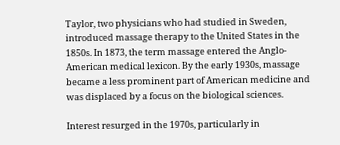Taylor, two physicians who had studied in Sweden, introduced massage therapy to the United States in the 1850s. In 1873, the term massage entered the Anglo-American medical lexicon. By the early 1930s, massage became a less prominent part of American medicine and was displaced by a focus on the biological sciences.

Interest resurged in the 1970s, particularly in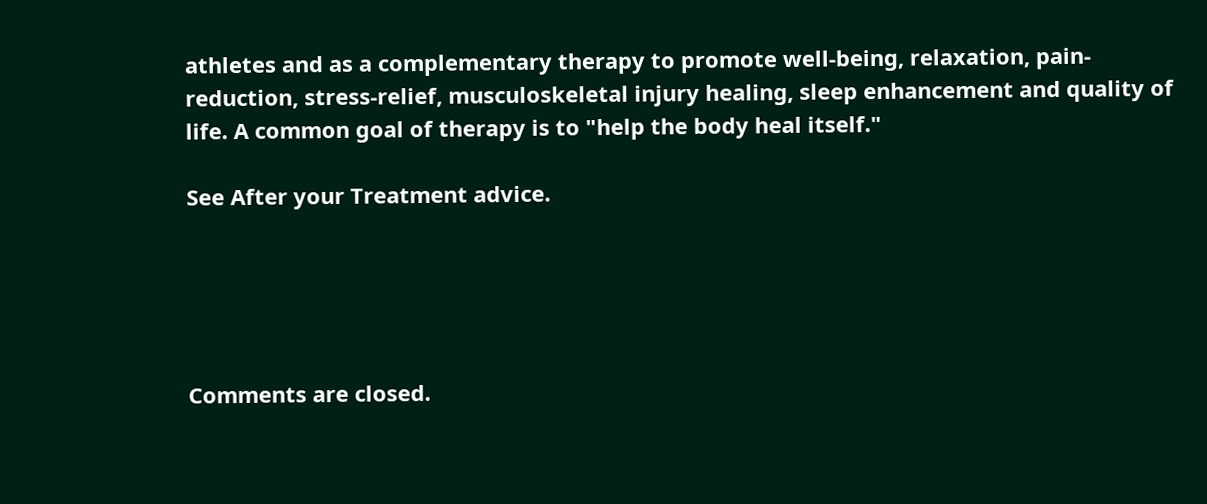athletes and as a complementary therapy to promote well-being, relaxation, pain-reduction, stress-relief, musculoskeletal injury healing, sleep enhancement and quality of life. A common goal of therapy is to "help the body heal itself."

See After your Treatment advice.





Comments are closed.